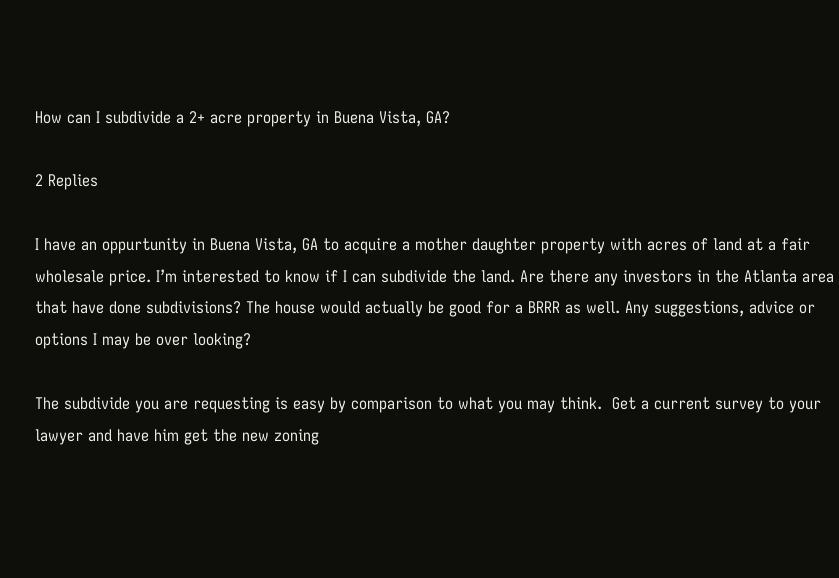How can I subdivide a 2+ acre property in Buena Vista, GA?

2 Replies

I have an oppurtunity in Buena Vista, GA to acquire a mother daughter property with acres of land at a fair wholesale price. I’m interested to know if I can subdivide the land. Are there any investors in the Atlanta area that have done subdivisions? The house would actually be good for a BRRR as well. Any suggestions, advice or options I may be over looking?

The subdivide you are requesting is easy by comparison to what you may think.  Get a current survey to your lawyer and have him get the new zoning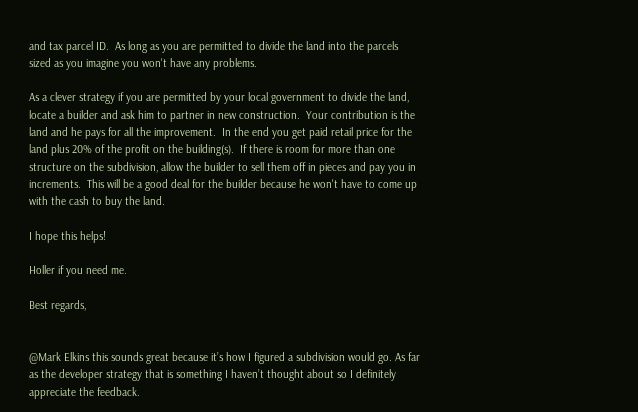and tax parcel ID.  As long as you are permitted to divide the land into the parcels sized as you imagine you won't have any problems.

As a clever strategy if you are permitted by your local government to divide the land, locate a builder and ask him to partner in new construction.  Your contribution is the land and he pays for all the improvement.  In the end you get paid retail price for the land plus 20% of the profit on the building(s).  If there is room for more than one structure on the subdivision, allow the builder to sell them off in pieces and pay you in increments.  This will be a good deal for the builder because he won't have to come up with the cash to buy the land.

I hope this helps!

Holler if you need me.

Best regards,


@Mark Elkins this sounds great because it’s how I figured a subdivision would go. As far as the developer strategy that is something I haven’t thought about so I definitely appreciate the feedback.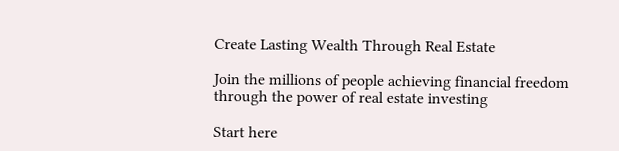Create Lasting Wealth Through Real Estate

Join the millions of people achieving financial freedom through the power of real estate investing

Start here